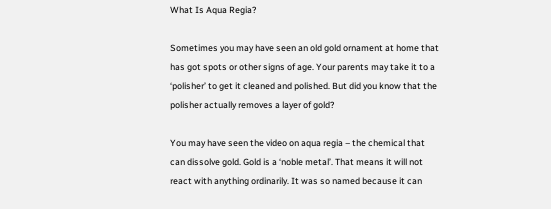What Is Aqua Regia?

Sometimes you may have seen an old gold ornament at home that has got spots or other signs of age. Your parents may take it to a ‘polisher’ to get it cleaned and polished. But did you know that the polisher actually removes a layer of gold?

You may have seen the video on aqua regia – the chemical that can dissolve gold. Gold is a ‘noble metal’. That means it will not react with anything ordinarily. It was so named because it can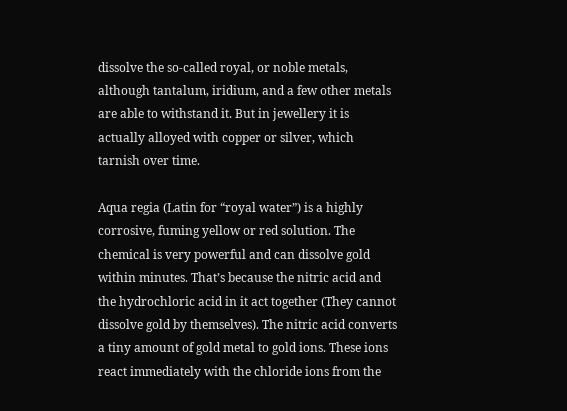dissolve the so-called royal, or noble metals, although tantalum, iridium, and a few other metals are able to withstand it. But in jewellery it is actually alloyed with copper or silver, which tarnish over time.

Aqua regia (Latin for “royal water”) is a highly corrosive, fuming yellow or red solution. The chemical is very powerful and can dissolve gold within minutes. That’s because the nitric acid and the hydrochloric acid in it act together (They cannot dissolve gold by themselves). The nitric acid converts a tiny amount of gold metal to gold ions. These ions react immediately with the chloride ions from the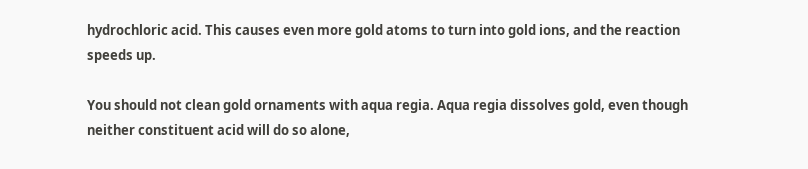hydrochloric acid. This causes even more gold atoms to turn into gold ions, and the reaction speeds up.

You should not clean gold ornaments with aqua regia. Aqua regia dissolves gold, even though neither constituent acid will do so alone,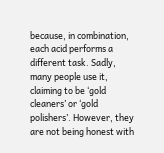because, in combination, each acid performs a different task. Sadly, many people use it, claiming to be ‘gold cleaners’ or ‘gold polishers’. However, they are not being honest with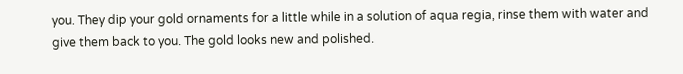you. They dip your gold ornaments for a little while in a solution of aqua regia, rinse them with water and give them back to you. The gold looks new and polished.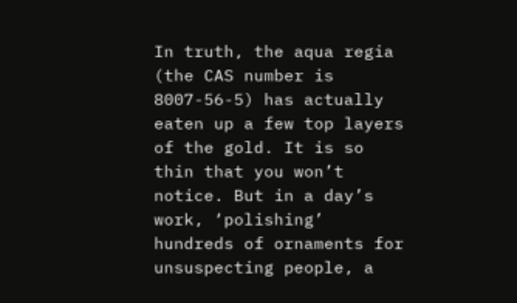In truth, the aqua regia (the CAS number is 8007-56-5) has actually eaten up a few top layers of the gold. It is so thin that you won’t notice. But in a day’s work, ‘polishing’ hundreds of ornaments for unsuspecting people, a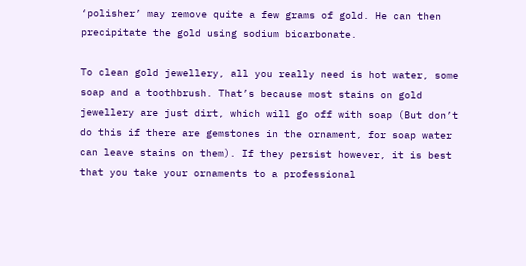‘polisher’ may remove quite a few grams of gold. He can then precipitate the gold using sodium bicarbonate.

To clean gold jewellery, all you really need is hot water, some soap and a toothbrush. That’s because most stains on gold jewellery are just dirt, which will go off with soap (But don’t do this if there are gemstones in the ornament, for soap water can leave stains on them). If they persist however, it is best that you take your ornaments to a professional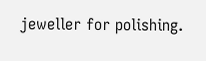jeweller for polishing.